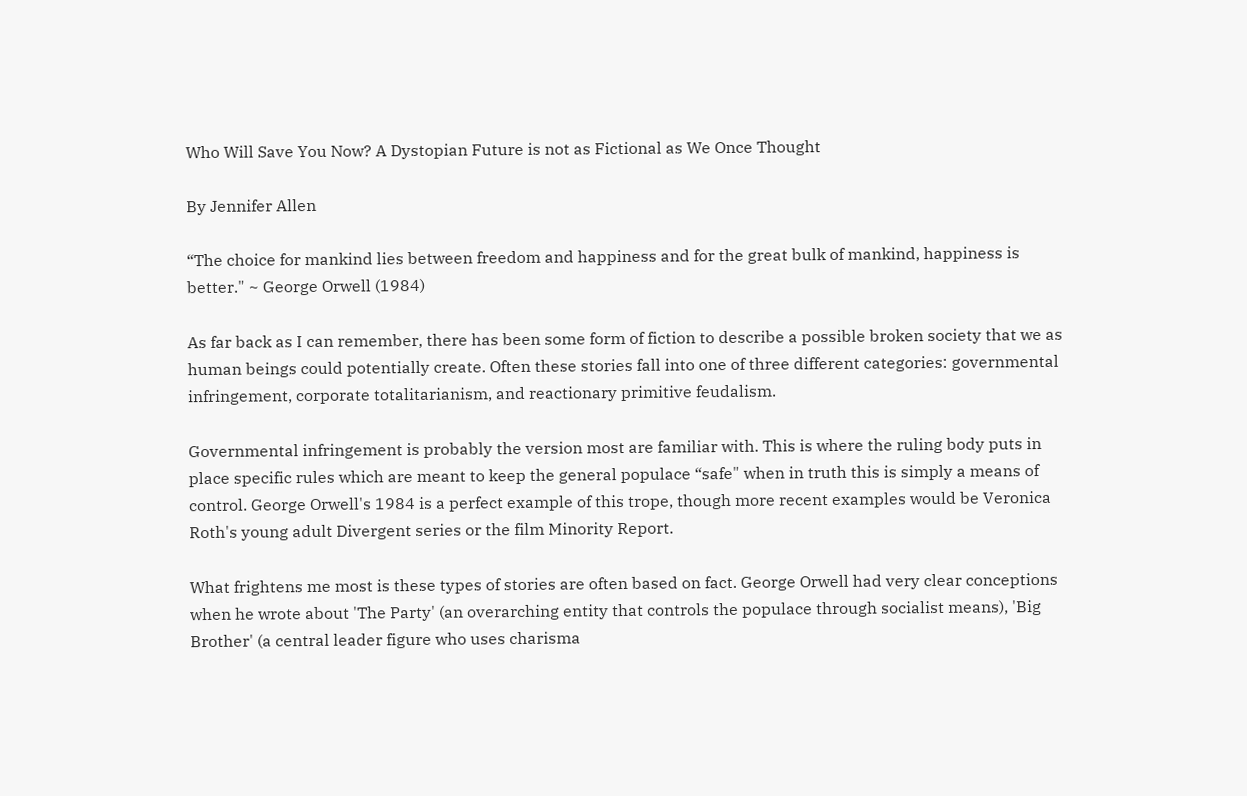Who Will Save You Now? A Dystopian Future is not as Fictional as We Once Thought

By Jennifer Allen

“The choice for mankind lies between freedom and happiness and for the great bulk of mankind, happiness is better." ~ George Orwell (1984)

As far back as I can remember, there has been some form of fiction to describe a possible broken society that we as human beings could potentially create. Often these stories fall into one of three different categories: governmental infringement, corporate totalitarianism, and reactionary primitive feudalism.

Governmental infringement is probably the version most are familiar with. This is where the ruling body puts in place specific rules which are meant to keep the general populace “safe" when in truth this is simply a means of control. George Orwell's 1984 is a perfect example of this trope, though more recent examples would be Veronica Roth's young adult Divergent series or the film Minority Report.

What frightens me most is these types of stories are often based on fact. George Orwell had very clear conceptions when he wrote about 'The Party' (an overarching entity that controls the populace through socialist means), 'Big Brother' (a central leader figure who uses charisma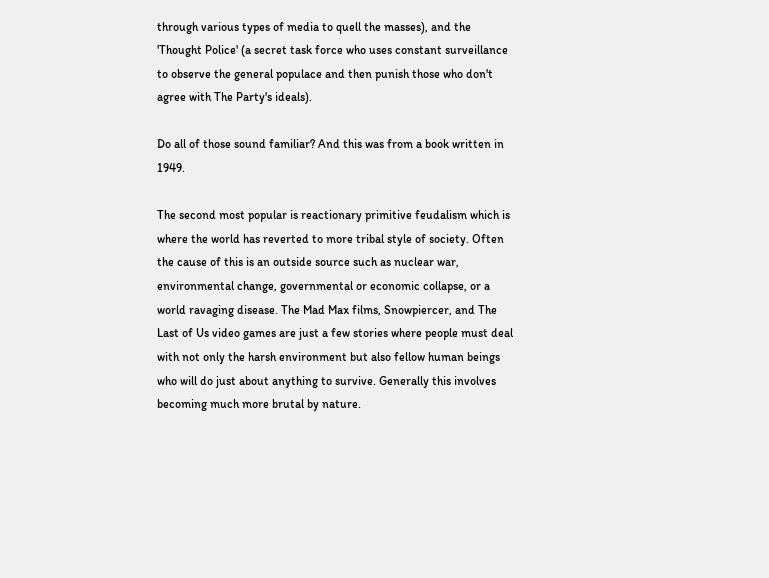through various types of media to quell the masses), and the 'Thought Police' (a secret task force who uses constant surveillance to observe the general populace and then punish those who don't agree with The Party's ideals).

Do all of those sound familiar? And this was from a book written in 1949.

The second most popular is reactionary primitive feudalism which is where the world has reverted to more tribal style of society. Often the cause of this is an outside source such as nuclear war, environmental change, governmental or economic collapse, or a world ravaging disease. The Mad Max films, Snowpiercer, and The Last of Us video games are just a few stories where people must deal with not only the harsh environment but also fellow human beings who will do just about anything to survive. Generally this involves becoming much more brutal by nature.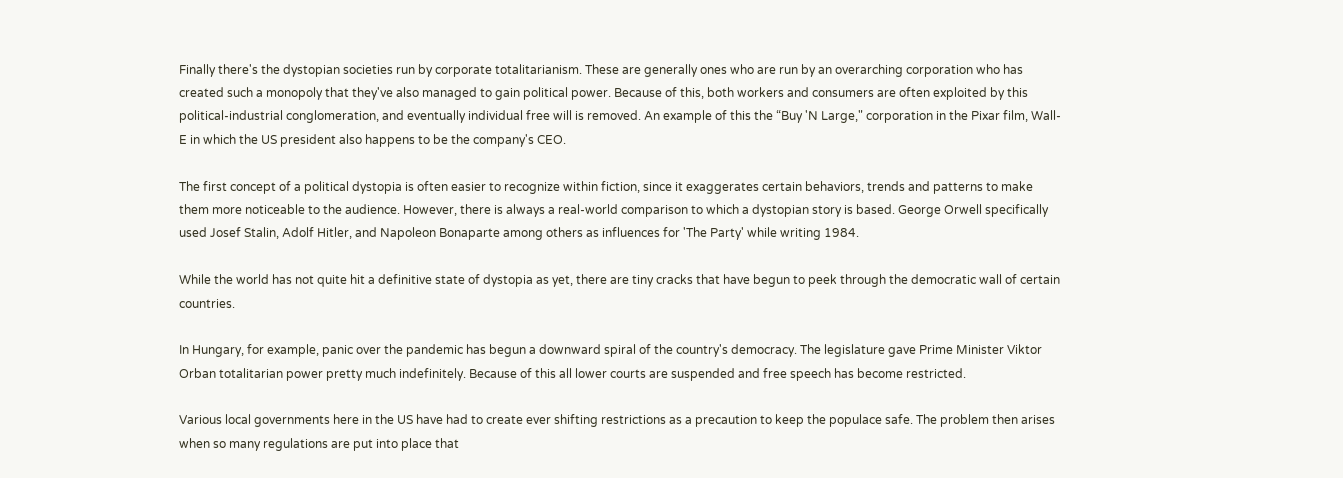Finally there's the dystopian societies run by corporate totalitarianism. These are generally ones who are run by an overarching corporation who has created such a monopoly that they've also managed to gain political power. Because of this, both workers and consumers are often exploited by this political-industrial conglomeration, and eventually individual free will is removed. An example of this the “Buy 'N Large," corporation in the Pixar film, Wall-E in which the US president also happens to be the company's CEO.

The first concept of a political dystopia is often easier to recognize within fiction, since it exaggerates certain behaviors, trends and patterns to make them more noticeable to the audience. However, there is always a real-world comparison to which a dystopian story is based. George Orwell specifically used Josef Stalin, Adolf Hitler, and Napoleon Bonaparte among others as influences for 'The Party' while writing 1984.

While the world has not quite hit a definitive state of dystopia as yet, there are tiny cracks that have begun to peek through the democratic wall of certain countries.

In Hungary, for example, panic over the pandemic has begun a downward spiral of the country's democracy. The legislature gave Prime Minister Viktor Orban totalitarian power pretty much indefinitely. Because of this all lower courts are suspended and free speech has become restricted.

Various local governments here in the US have had to create ever shifting restrictions as a precaution to keep the populace safe. The problem then arises when so many regulations are put into place that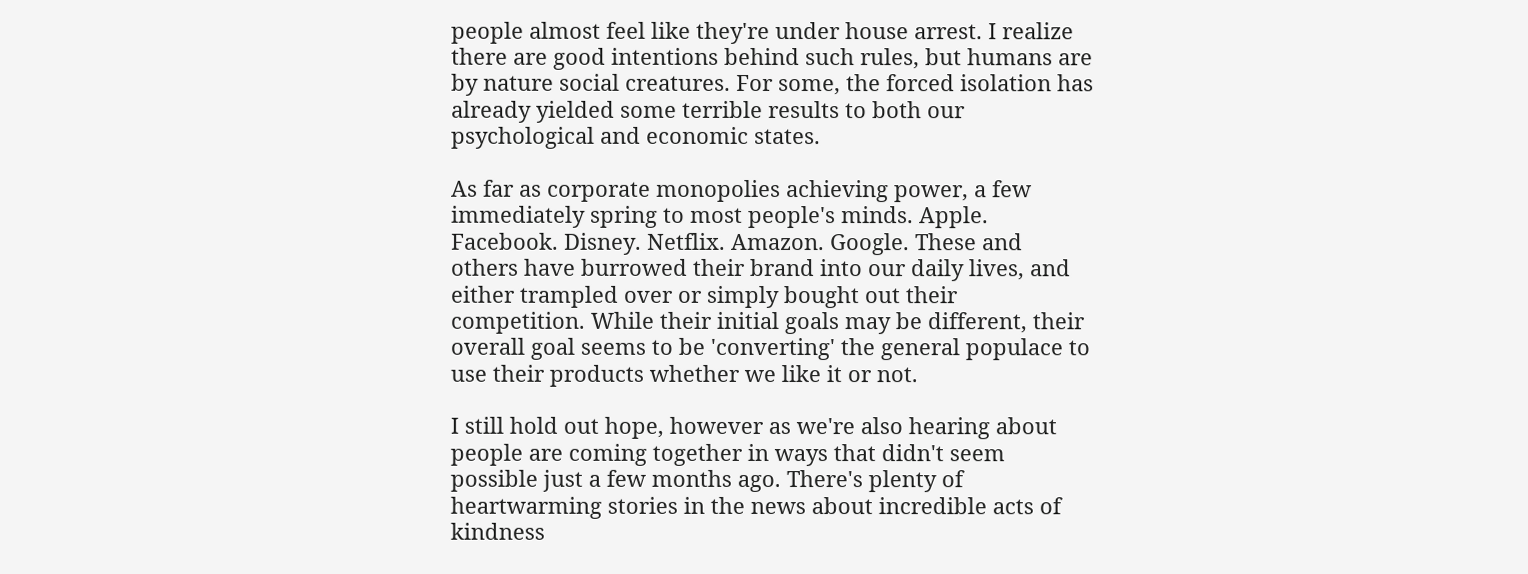people almost feel like they're under house arrest. I realize there are good intentions behind such rules, but humans are by nature social creatures. For some, the forced isolation has already yielded some terrible results to both our psychological and economic states.

As far as corporate monopolies achieving power, a few immediately spring to most people's minds. Apple. Facebook. Disney. Netflix. Amazon. Google. These and others have burrowed their brand into our daily lives, and either trampled over or simply bought out their competition. While their initial goals may be different, their overall goal seems to be 'converting' the general populace to use their products whether we like it or not.

I still hold out hope, however as we're also hearing about people are coming together in ways that didn't seem possible just a few months ago. There's plenty of heartwarming stories in the news about incredible acts of kindness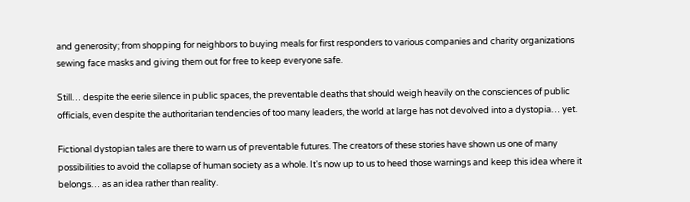and generosity; from shopping for neighbors to buying meals for first responders to various companies and charity organizations sewing face masks and giving them out for free to keep everyone safe.

Still… despite the eerie silence in public spaces, the preventable deaths that should weigh heavily on the consciences of public officials, even despite the authoritarian tendencies of too many leaders, the world at large has not devolved into a dystopia… yet.

Fictional dystopian tales are there to warn us of preventable futures. The creators of these stories have shown us one of many possibilities to avoid the collapse of human society as a whole. It's now up to us to heed those warnings and keep this idea where it belongs… as an idea rather than reality.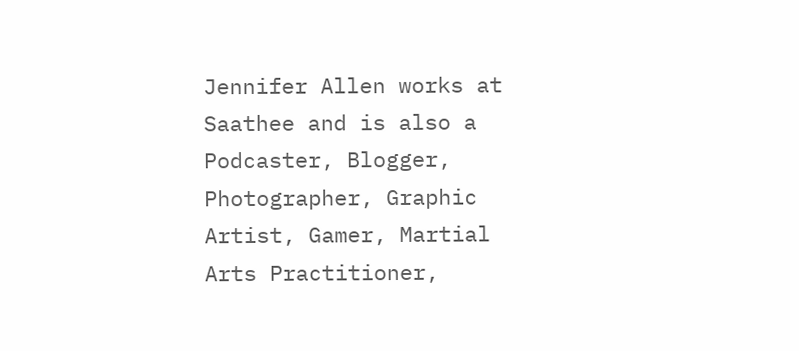Jennifer Allen works at Saathee and is also a Podcaster, Blogger, Photographer, Graphic Artist, Gamer, Martial Arts Practitioner,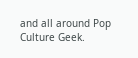and all around Pop Culture Geek.